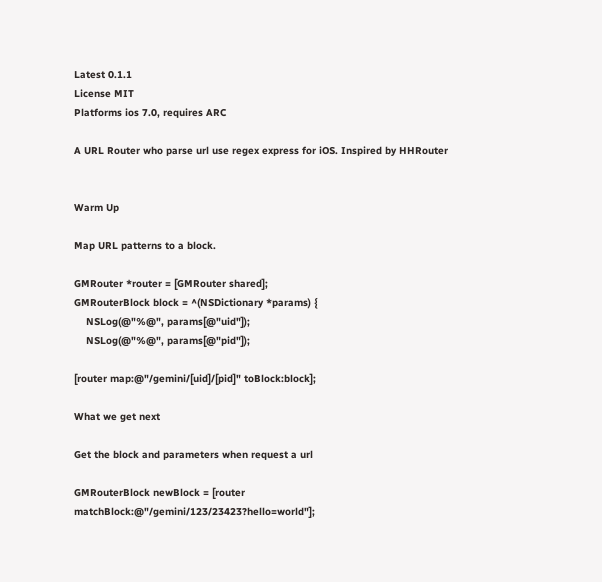Latest 0.1.1
License MIT
Platforms ios 7.0, requires ARC

A URL Router who parse url use regex express for iOS. Inspired by HHRouter


Warm Up

Map URL patterns to a block.

GMRouter *router = [GMRouter shared];
GMRouterBlock block = ^(NSDictionary *params) {
    NSLog(@"%@", params[@"uid"]);
    NSLog(@"%@", params[@"pid"]);

[router map:@"/gemini/[uid]/[pid]" toBlock:block];

What we get next

Get the block and parameters when request a url

GMRouterBlock newBlock = [router matchBlock:@"/gemini/123/23423?hello=world"];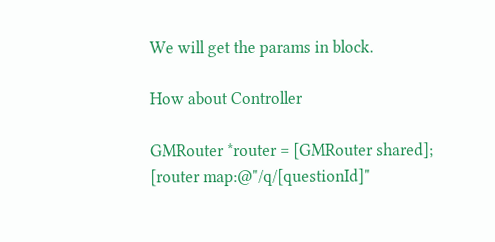We will get the params in block.

How about Controller

GMRouter *router = [GMRouter shared];
[router map:@"/q/[questionId]"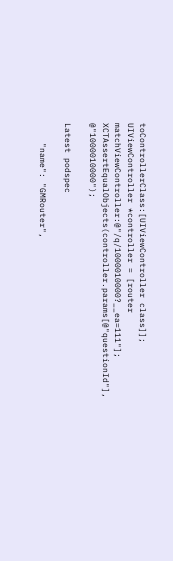toControllerClass:[UIViewController class]];
UIViewController *controller = [router matchViewController:@"/q/1000010000?__ea=111"];
XCTAssertEqualObjects(controller.params[@"questionId"], @"1000010000");

Latest podspec

    "name": "GMRouter",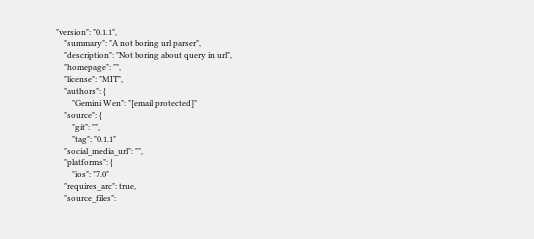"version": "0.1.1",
    "summary": "A not boring url parser",
    "description": "Not boring about query in url",
    "homepage": "",
    "license": "MIT",
    "authors": {
        "Gemini Wen": "[email protected]"
    "source": {
        "git": "",
        "tag": "0.1.1"
    "social_media_url": "",
    "platforms": {
        "ios": "7.0"
    "requires_arc": true,
    "source_files":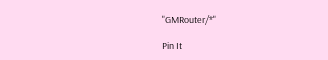"GMRouter/*"

Pin It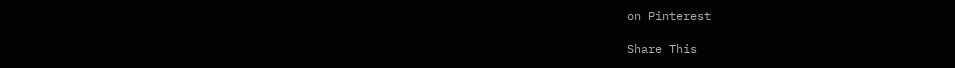on Pinterest

Share This